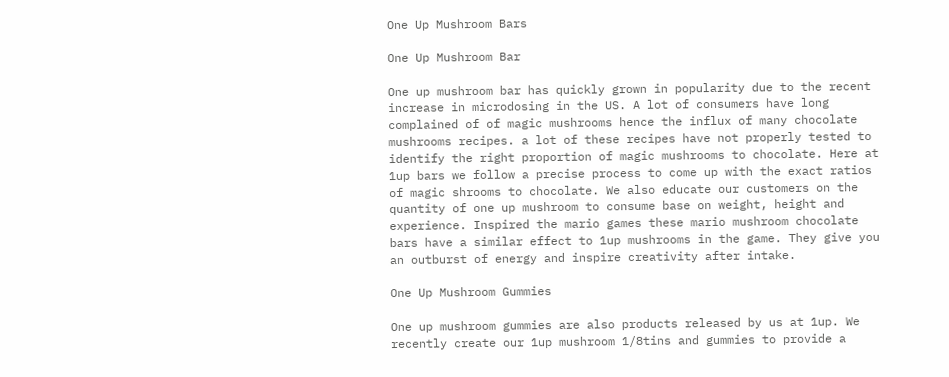One Up Mushroom Bars

One Up Mushroom Bar

One up mushroom bar has quickly grown in popularity due to the recent increase in microdosing in the US. A lot of consumers have long complained of of magic mushrooms hence the influx of many chocolate mushrooms recipes. a lot of these recipes have not properly tested to identify the right proportion of magic mushrooms to chocolate. Here at 1up bars we follow a precise process to come up with the exact ratios of magic shrooms to chocolate. We also educate our customers on the quantity of one up mushroom to consume base on weight, height and experience. Inspired the mario games these mario mushroom chocolate bars have a similar effect to 1up mushrooms in the game. They give you an outburst of energy and inspire creativity after intake.

One Up Mushroom Gummies

One up mushroom gummies are also products released by us at 1up. We recently create our 1up mushroom 1/8tins and gummies to provide a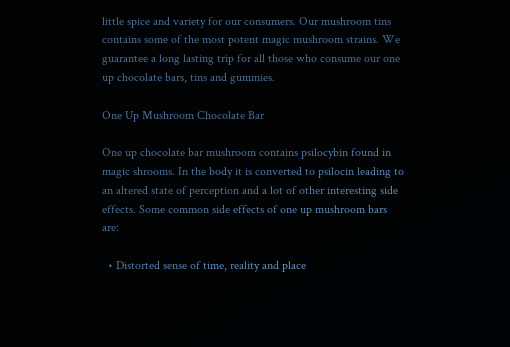little spice and variety for our consumers. Our mushroom tins contains some of the most potent magic mushroom strains. We guarantee a long lasting trip for all those who consume our one up chocolate bars, tins and gummies.

One Up Mushroom Chocolate Bar

One up chocolate bar mushroom contains psilocybin found in magic shrooms. In the body it is converted to psilocin leading to an altered state of perception and a lot of other interesting side effects. Some common side effects of one up mushroom bars are:

  • Distorted sense of time, reality and place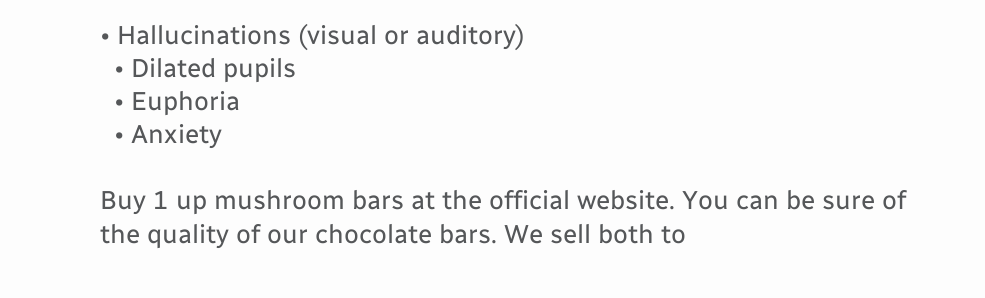• Hallucinations (visual or auditory)
  • Dilated pupils
  • Euphoria
  • Anxiety

Buy 1 up mushroom bars at the official website. You can be sure of the quality of our chocolate bars. We sell both to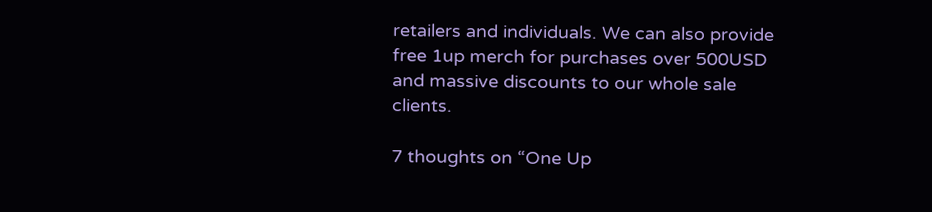retailers and individuals. We can also provide free 1up merch for purchases over 500USD and massive discounts to our whole sale clients.

7 thoughts on “One Up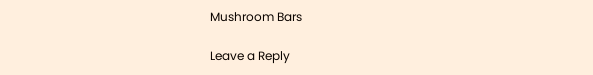Mushroom Bars

Leave a Reply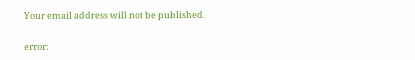Your email address will not be published.

error: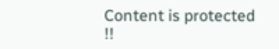Content is protected !!